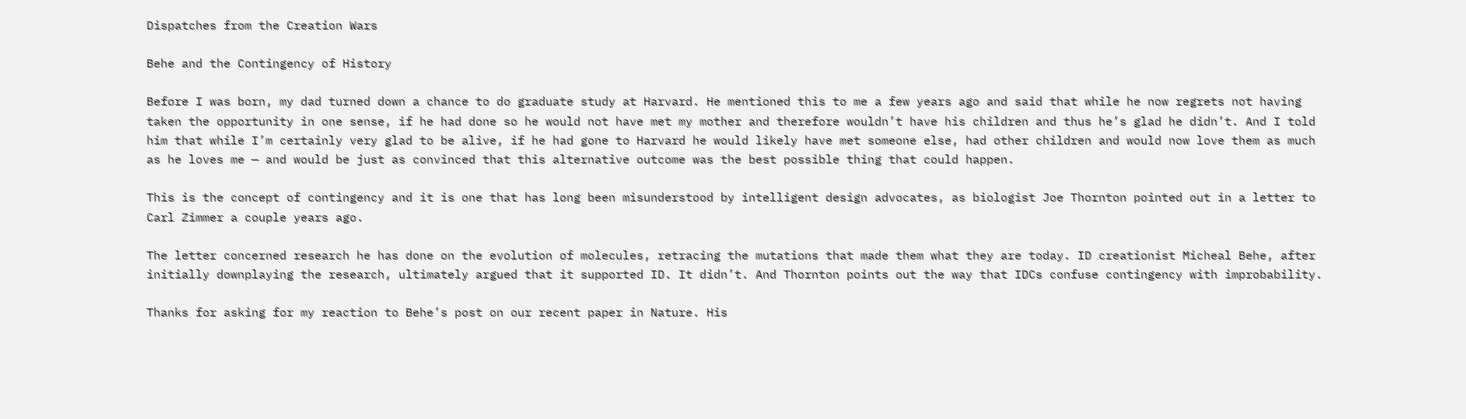Dispatches from the Creation Wars

Behe and the Contingency of History

Before I was born, my dad turned down a chance to do graduate study at Harvard. He mentioned this to me a few years ago and said that while he now regrets not having taken the opportunity in one sense, if he had done so he would not have met my mother and therefore wouldn’t have his children and thus he’s glad he didn’t. And I told him that while I’m certainly very glad to be alive, if he had gone to Harvard he would likely have met someone else, had other children and would now love them as much as he loves me — and would be just as convinced that this alternative outcome was the best possible thing that could happen.

This is the concept of contingency and it is one that has long been misunderstood by intelligent design advocates, as biologist Joe Thornton pointed out in a letter to Carl Zimmer a couple years ago.

The letter concerned research he has done on the evolution of molecules, retracing the mutations that made them what they are today. ID creationist Micheal Behe, after initially downplaying the research, ultimately argued that it supported ID. It didn’t. And Thornton points out the way that IDCs confuse contingency with improbability.

Thanks for asking for my reaction to Behe’s post on our recent paper in Nature. His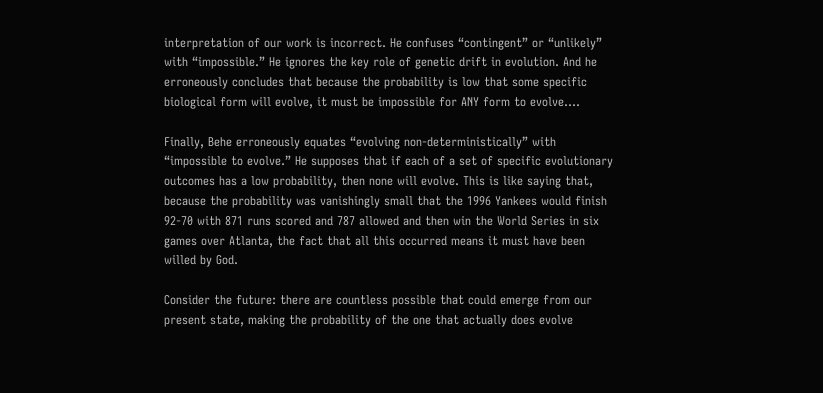interpretation of our work is incorrect. He confuses “contingent” or “unlikely” with “impossible.” He ignores the key role of genetic drift in evolution. And he erroneously concludes that because the probability is low that some specific biological form will evolve, it must be impossible for ANY form to evolve….

Finally, Behe erroneously equates “evolving non-deterministically” with “impossible to evolve.” He supposes that if each of a set of specific evolutionary outcomes has a low probability, then none will evolve. This is like saying that, because the probability was vanishingly small that the 1996 Yankees would finish 92-70 with 871 runs scored and 787 allowed and then win the World Series in six games over Atlanta, the fact that all this occurred means it must have been willed by God.

Consider the future: there are countless possible that could emerge from our present state, making the probability of the one that actually does evolve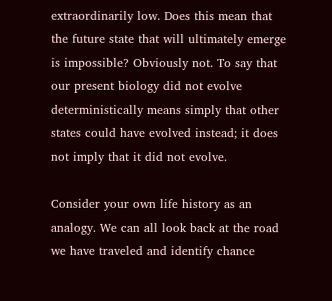extraordinarily low. Does this mean that the future state that will ultimately emerge is impossible? Obviously not. To say that our present biology did not evolve deterministically means simply that other states could have evolved instead; it does not imply that it did not evolve.

Consider your own life history as an analogy. We can all look back at the road we have traveled and identify chance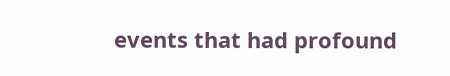events that had profound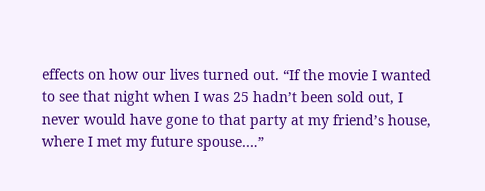effects on how our lives turned out. “If the movie I wanted to see that night when I was 25 hadn’t been sold out, I never would have gone to that party at my friend’s house, where I met my future spouse….”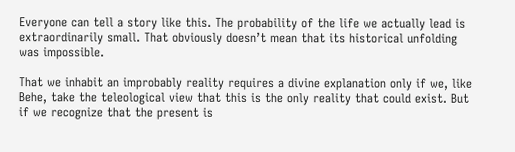Everyone can tell a story like this. The probability of the life we actually lead is extraordinarily small. That obviously doesn’t mean that its historical unfolding was impossible.

That we inhabit an improbably reality requires a divine explanation only if we, like Behe, take the teleological view that this is the only reality that could exist. But if we recognize that the present is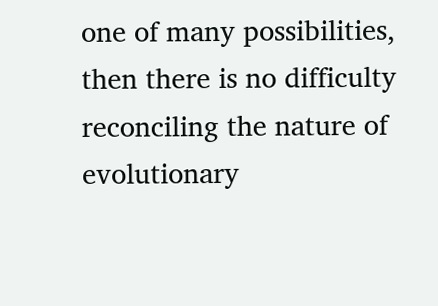one of many possibilities, then there is no difficulty reconciling the nature of evolutionary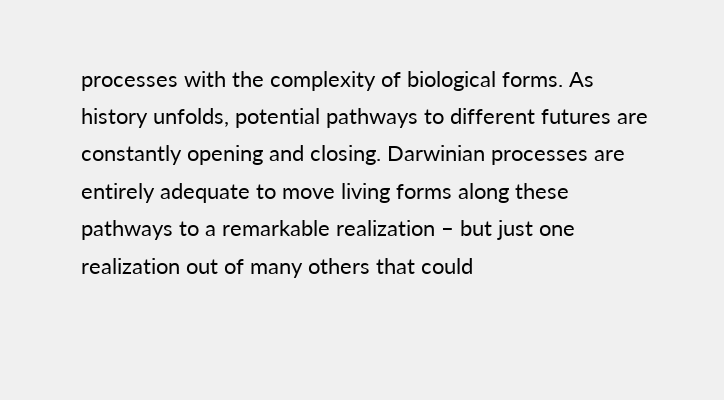processes with the complexity of biological forms. As history unfolds, potential pathways to different futures are constantly opening and closing. Darwinian processes are entirely adequate to move living forms along these pathways to a remarkable realization – but just one realization out of many others that could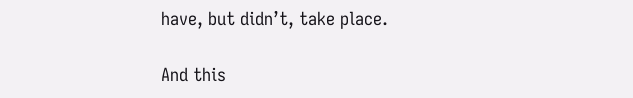have, but didn’t, take place.

And this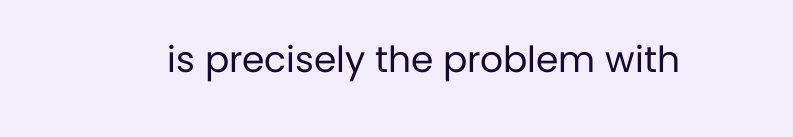is precisely the problem with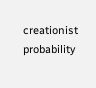creationist probability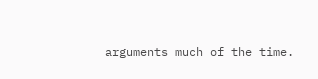arguments much of the time.